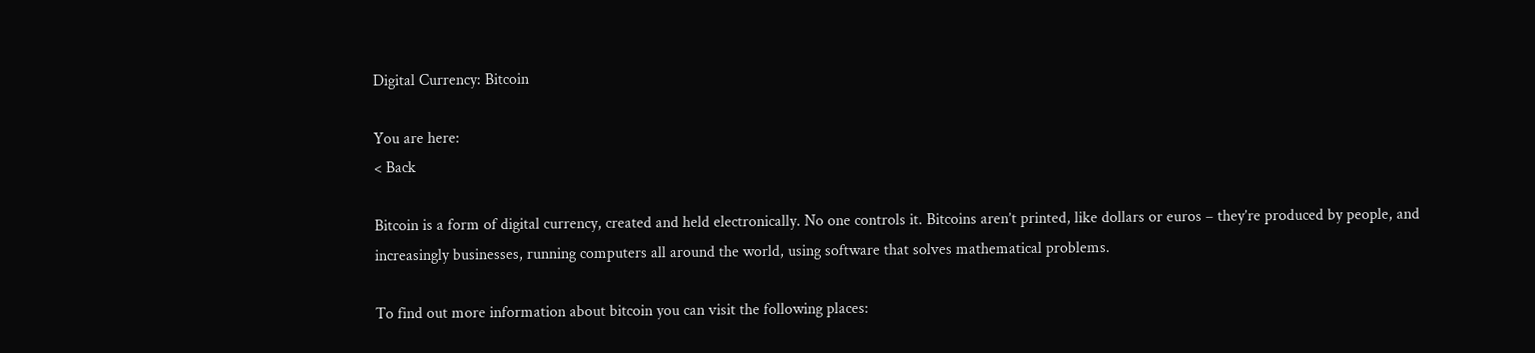Digital Currency: Bitcoin

You are here:
< Back

Bitcoin is a form of digital currency, created and held electronically. No one controls it. Bitcoins aren’t printed, like dollars or euros – they’re produced by people, and increasingly businesses, running computers all around the world, using software that solves mathematical problems.

To find out more information about bitcoin you can visit the following places: